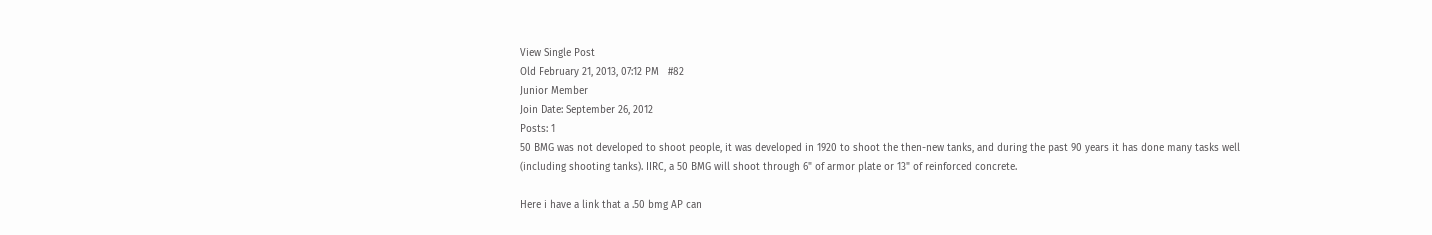View Single Post
Old February 21, 2013, 07:12 PM   #82
Junior Member
Join Date: September 26, 2012
Posts: 1
50 BMG was not developed to shoot people, it was developed in 1920 to shoot the then-new tanks, and during the past 90 years it has done many tasks well (including shooting tanks). IIRC, a 50 BMG will shoot through 6" of armor plate or 13" of reinforced concrete.

Here i have a link that a .50 bmg AP can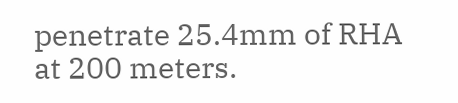penetrate 25.4mm of RHA at 200 meters.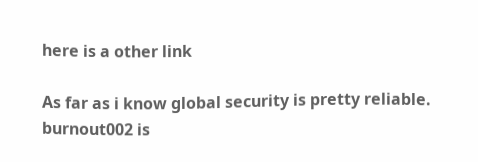here is a other link

As far as i know global security is pretty reliable.
burnout002 is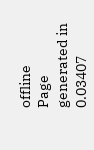offline
Page generated in 0.03407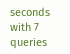seconds with 7 queries